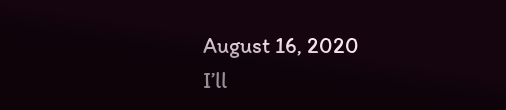August 16, 2020
I’ll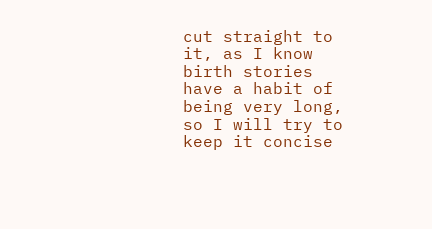cut straight to it, as I know birth stories have a habit of being very long, so I will try to keep it concise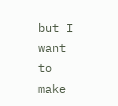but I want to make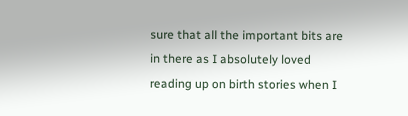sure that all the important bits are in there as I absolutely loved reading up on birth stories when I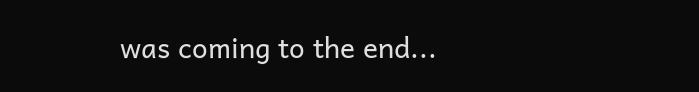was coming to the end...